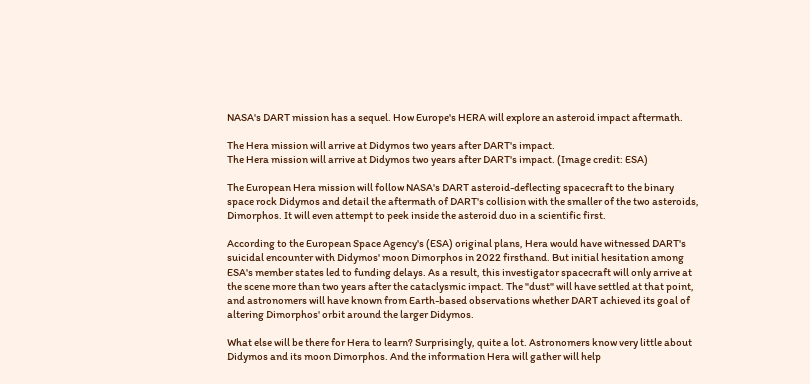NASA's DART mission has a sequel. How Europe's HERA will explore an asteroid impact aftermath.

The Hera mission will arrive at Didymos two years after DART's impact.
The Hera mission will arrive at Didymos two years after DART's impact. (Image credit: ESA)

The European Hera mission will follow NASA's DART asteroid-deflecting spacecraft to the binary space rock Didymos and detail the aftermath of DART's collision with the smaller of the two asteroids, Dimorphos. It will even attempt to peek inside the asteroid duo in a scientific first.

According to the European Space Agency's (ESA) original plans, Hera would have witnessed DART's suicidal encounter with Didymos' moon Dimorphos in 2022 firsthand. But initial hesitation among ESA's member states led to funding delays. As a result, this investigator spacecraft will only arrive at the scene more than two years after the cataclysmic impact. The "dust" will have settled at that point, and astronomers will have known from Earth-based observations whether DART achieved its goal of altering Dimorphos' orbit around the larger Didymos.

What else will be there for Hera to learn? Surprisingly, quite a lot. Astronomers know very little about Didymos and its moon Dimorphos. And the information Hera will gather will help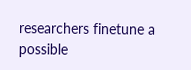researchers finetune a possible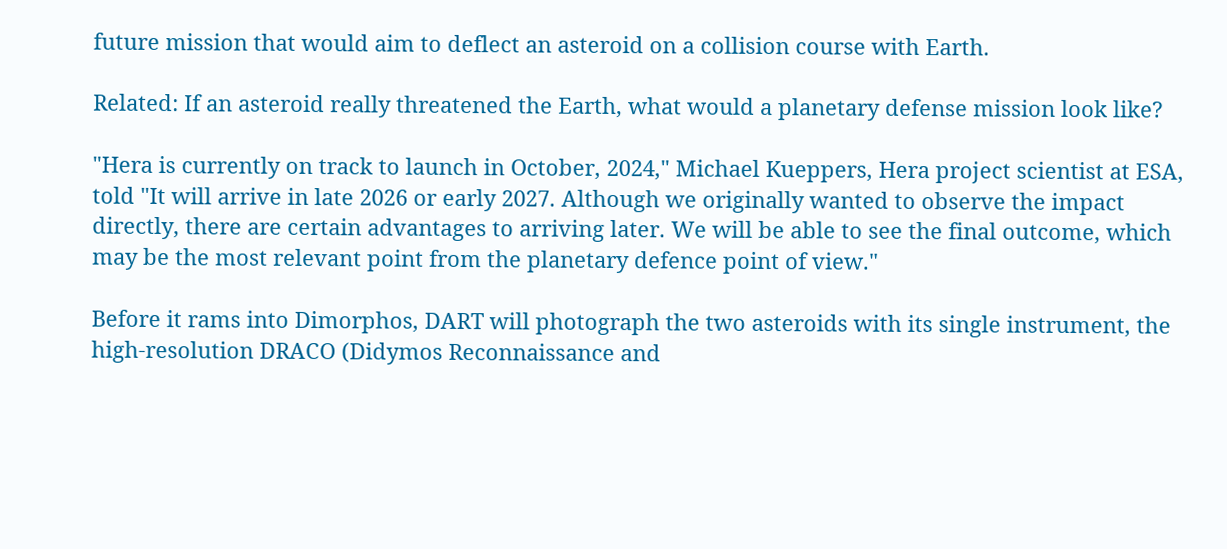future mission that would aim to deflect an asteroid on a collision course with Earth.

Related: If an asteroid really threatened the Earth, what would a planetary defense mission look like?

"Hera is currently on track to launch in October, 2024," Michael Kueppers, Hera project scientist at ESA, told "It will arrive in late 2026 or early 2027. Although we originally wanted to observe the impact directly, there are certain advantages to arriving later. We will be able to see the final outcome, which may be the most relevant point from the planetary defence point of view."

Before it rams into Dimorphos, DART will photograph the two asteroids with its single instrument, the high-resolution DRACO (Didymos Reconnaissance and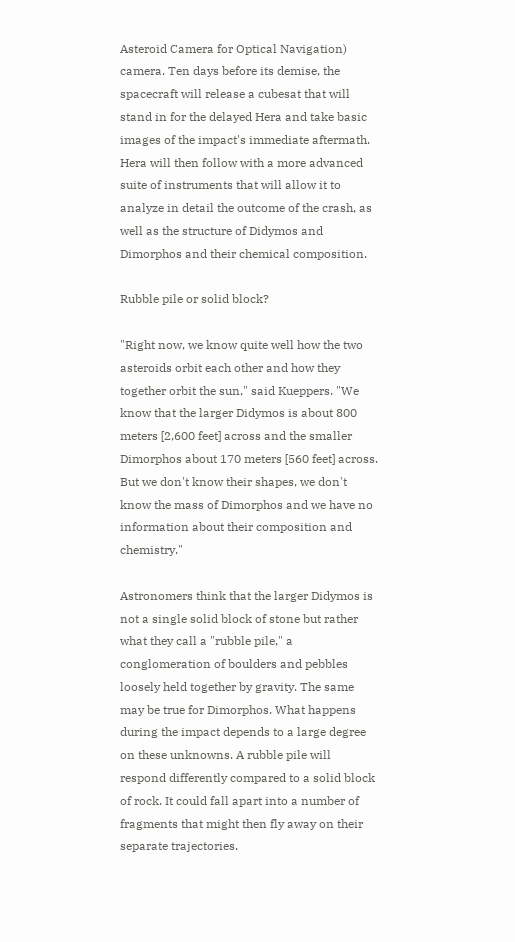Asteroid Camera for Optical Navigation) camera. Ten days before its demise, the spacecraft will release a cubesat that will stand in for the delayed Hera and take basic images of the impact's immediate aftermath. Hera will then follow with a more advanced suite of instruments that will allow it to analyze in detail the outcome of the crash, as well as the structure of Didymos and Dimorphos and their chemical composition.

Rubble pile or solid block?

"Right now, we know quite well how the two asteroids orbit each other and how they together orbit the sun," said Kueppers. "We know that the larger Didymos is about 800 meters [2,600 feet] across and the smaller Dimorphos about 170 meters [560 feet] across. But we don't know their shapes, we don't know the mass of Dimorphos and we have no information about their composition and chemistry."

Astronomers think that the larger Didymos is not a single solid block of stone but rather what they call a "rubble pile," a conglomeration of boulders and pebbles loosely held together by gravity. The same may be true for Dimorphos. What happens during the impact depends to a large degree on these unknowns. A rubble pile will respond differently compared to a solid block of rock. It could fall apart into a number of fragments that might then fly away on their separate trajectories.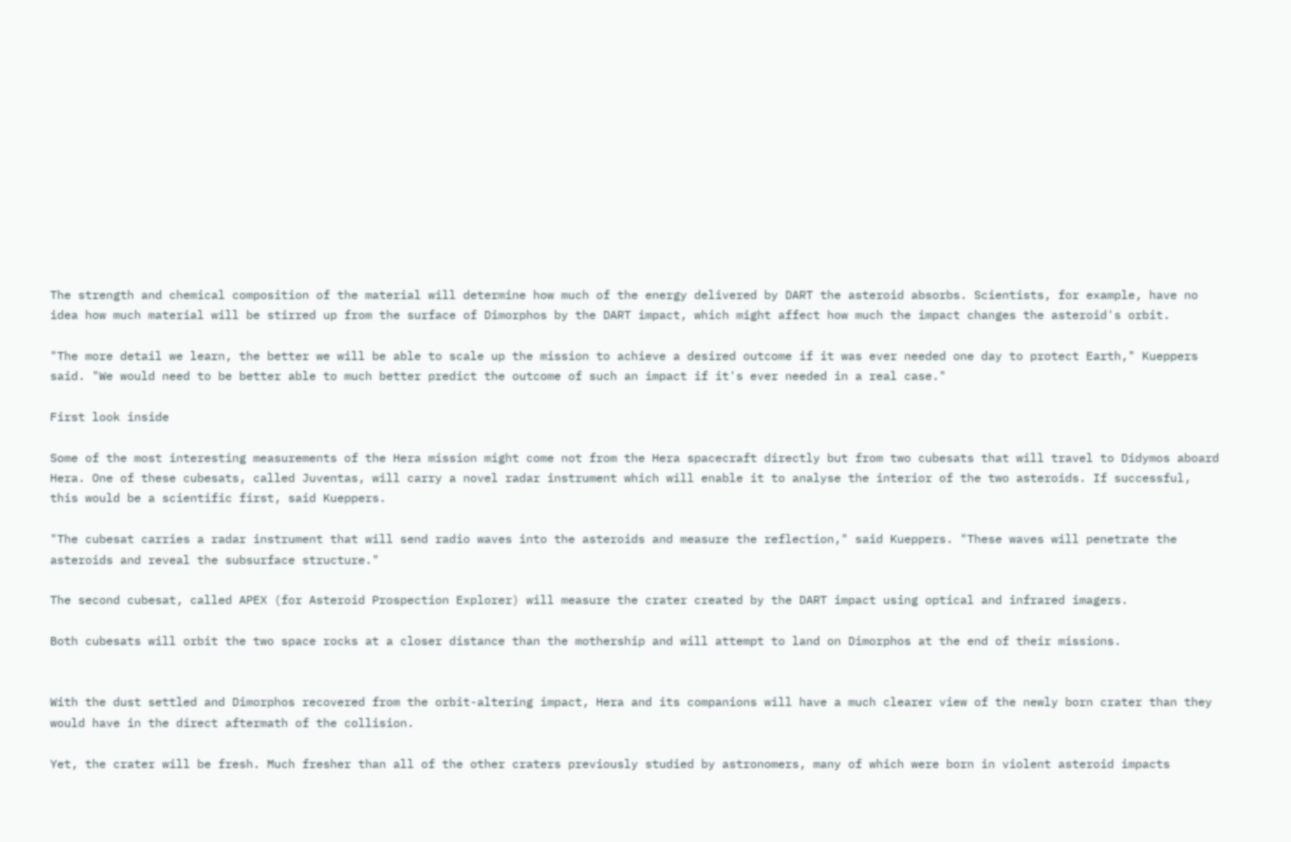The strength and chemical composition of the material will determine how much of the energy delivered by DART the asteroid absorbs. Scientists, for example, have no idea how much material will be stirred up from the surface of Dimorphos by the DART impact, which might affect how much the impact changes the asteroid's orbit.

"The more detail we learn, the better we will be able to scale up the mission to achieve a desired outcome if it was ever needed one day to protect Earth," Kueppers said. "We would need to be better able to much better predict the outcome of such an impact if it's ever needed in a real case."

First look inside

Some of the most interesting measurements of the Hera mission might come not from the Hera spacecraft directly but from two cubesats that will travel to Didymos aboard Hera. One of these cubesats, called Juventas, will carry a novel radar instrument which will enable it to analyse the interior of the two asteroids. If successful, this would be a scientific first, said Kueppers.

"The cubesat carries a radar instrument that will send radio waves into the asteroids and measure the reflection," said Kueppers. "These waves will penetrate the asteroids and reveal the subsurface structure."

The second cubesat, called APEX (for Asteroid Prospection Explorer) will measure the crater created by the DART impact using optical and infrared imagers.

Both cubesats will orbit the two space rocks at a closer distance than the mothership and will attempt to land on Dimorphos at the end of their missions.


With the dust settled and Dimorphos recovered from the orbit-altering impact, Hera and its companions will have a much clearer view of the newly born crater than they would have in the direct aftermath of the collision.

Yet, the crater will be fresh. Much fresher than all of the other craters previously studied by astronomers, many of which were born in violent asteroid impacts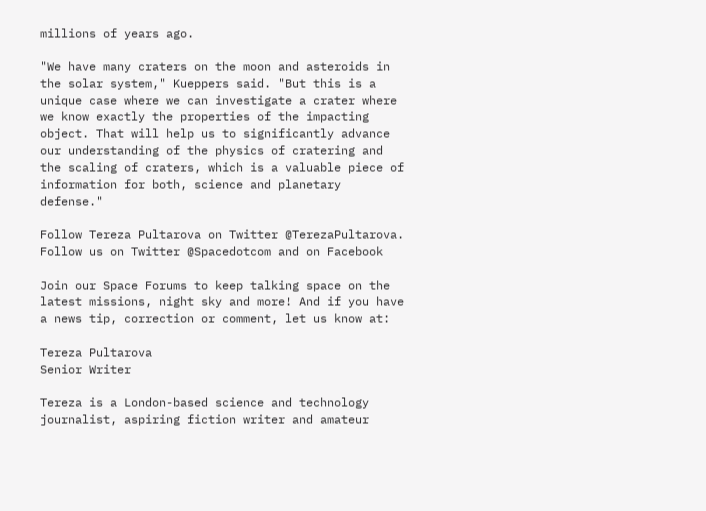millions of years ago.

"We have many craters on the moon and asteroids in the solar system," Kueppers said. "But this is a unique case where we can investigate a crater where we know exactly the properties of the impacting object. That will help us to significantly advance our understanding of the physics of cratering and the scaling of craters, which is a valuable piece of information for both, science and planetary defense."

Follow Tereza Pultarova on Twitter @TerezaPultarova. Follow us on Twitter @Spacedotcom and on Facebook

Join our Space Forums to keep talking space on the latest missions, night sky and more! And if you have a news tip, correction or comment, let us know at:

Tereza Pultarova
Senior Writer

Tereza is a London-based science and technology journalist, aspiring fiction writer and amateur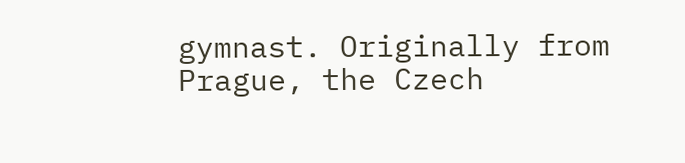gymnast. Originally from Prague, the Czech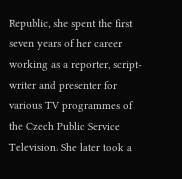Republic, she spent the first seven years of her career working as a reporter, script-writer and presenter for various TV programmes of the Czech Public Service Television. She later took a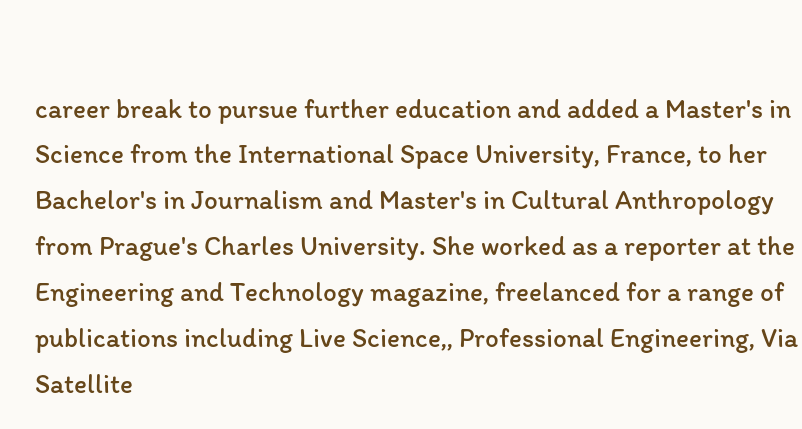career break to pursue further education and added a Master's in Science from the International Space University, France, to her Bachelor's in Journalism and Master's in Cultural Anthropology from Prague's Charles University. She worked as a reporter at the Engineering and Technology magazine, freelanced for a range of publications including Live Science,, Professional Engineering, Via Satellite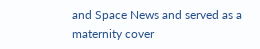and Space News and served as a maternity cover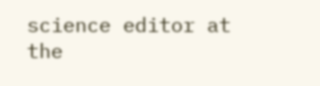science editor at the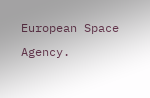European Space Agency.